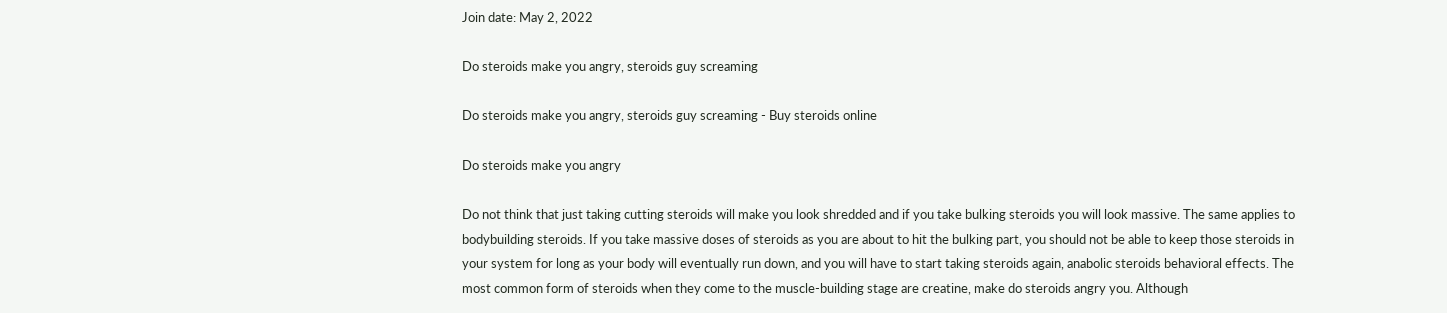Join date: May 2, 2022

Do steroids make you angry, steroids guy screaming

Do steroids make you angry, steroids guy screaming - Buy steroids online

Do steroids make you angry

Do not think that just taking cutting steroids will make you look shredded and if you take bulking steroids you will look massive. The same applies to bodybuilding steroids. If you take massive doses of steroids as you are about to hit the bulking part, you should not be able to keep those steroids in your system for long as your body will eventually run down, and you will have to start taking steroids again, anabolic steroids behavioral effects. The most common form of steroids when they come to the muscle-building stage are creatine, make do steroids angry you. Although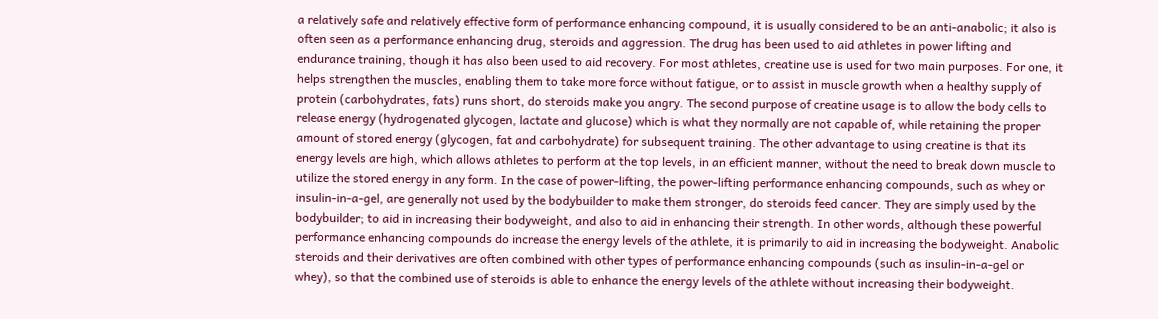a relatively safe and relatively effective form of performance enhancing compound, it is usually considered to be an anti-anabolic; it also is often seen as a performance enhancing drug, steroids and aggression. The drug has been used to aid athletes in power lifting and endurance training, though it has also been used to aid recovery. For most athletes, creatine use is used for two main purposes. For one, it helps strengthen the muscles, enabling them to take more force without fatigue, or to assist in muscle growth when a healthy supply of protein (carbohydrates, fats) runs short, do steroids make you angry. The second purpose of creatine usage is to allow the body cells to release energy (hydrogenated glycogen, lactate and glucose) which is what they normally are not capable of, while retaining the proper amount of stored energy (glycogen, fat and carbohydrate) for subsequent training. The other advantage to using creatine is that its energy levels are high, which allows athletes to perform at the top levels, in an efficient manner, without the need to break down muscle to utilize the stored energy in any form. In the case of power-lifting, the power-lifting performance enhancing compounds, such as whey or insulin-in-a-gel, are generally not used by the bodybuilder to make them stronger, do steroids feed cancer. They are simply used by the bodybuilder; to aid in increasing their bodyweight, and also to aid in enhancing their strength. In other words, although these powerful performance enhancing compounds do increase the energy levels of the athlete, it is primarily to aid in increasing the bodyweight. Anabolic steroids and their derivatives are often combined with other types of performance enhancing compounds (such as insulin-in-a-gel or whey), so that the combined use of steroids is able to enhance the energy levels of the athlete without increasing their bodyweight.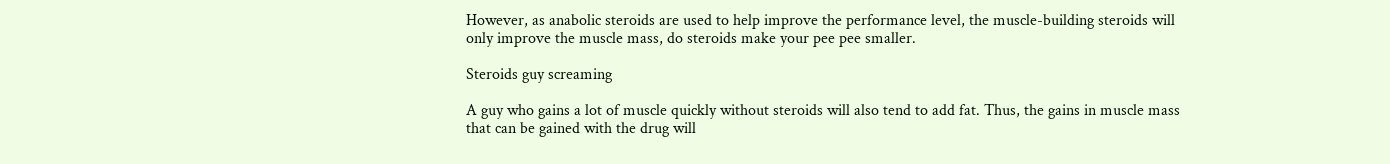However, as anabolic steroids are used to help improve the performance level, the muscle-building steroids will only improve the muscle mass, do steroids make your pee pee smaller.

Steroids guy screaming

A guy who gains a lot of muscle quickly without steroids will also tend to add fat. Thus, the gains in muscle mass that can be gained with the drug will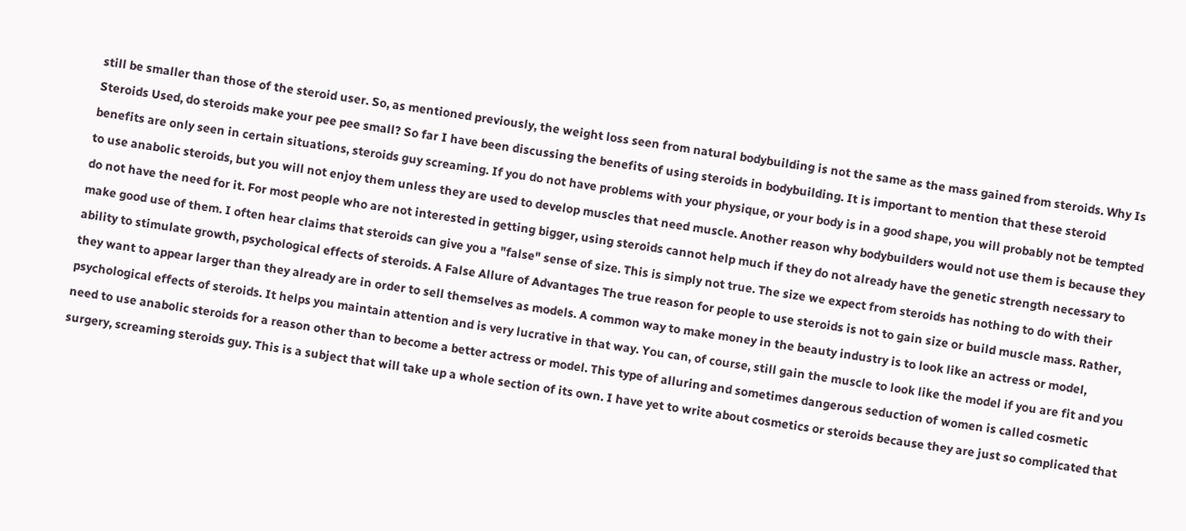still be smaller than those of the steroid user. So, as mentioned previously, the weight loss seen from natural bodybuilding is not the same as the mass gained from steroids. Why Is Steroids Used, do steroids make your pee pee small? So far I have been discussing the benefits of using steroids in bodybuilding. It is important to mention that these steroid benefits are only seen in certain situations, steroids guy screaming. If you do not have problems with your physique, or your body is in a good shape, you will probably not be tempted to use anabolic steroids, but you will not enjoy them unless they are used to develop muscles that need muscle. Another reason why bodybuilders would not use them is because they do not have the need for it. For most people who are not interested in getting bigger, using steroids cannot help much if they do not already have the genetic strength necessary to make good use of them. I often hear claims that steroids can give you a "false" sense of size. This is simply not true. The size we expect from steroids has nothing to do with their ability to stimulate growth, psychological effects of steroids. A False Allure of Advantages The true reason for people to use steroids is not to gain size or build muscle mass. Rather, they want to appear larger than they already are in order to sell themselves as models. A common way to make money in the beauty industry is to look like an actress or model, psychological effects of steroids. It helps you maintain attention and is very lucrative in that way. You can, of course, still gain the muscle to look like the model if you are fit and you need to use anabolic steroids for a reason other than to become a better actress or model. This type of alluring and sometimes dangerous seduction of women is called cosmetic surgery, screaming steroids guy. This is a subject that will take up a whole section of its own. I have yet to write about cosmetics or steroids because they are just so complicated that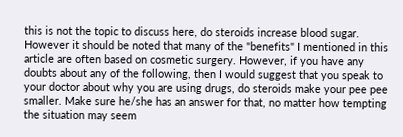this is not the topic to discuss here, do steroids increase blood sugar. However it should be noted that many of the "benefits" I mentioned in this article are often based on cosmetic surgery. However, if you have any doubts about any of the following, then I would suggest that you speak to your doctor about why you are using drugs, do steroids make your pee pee smaller. Make sure he/she has an answer for that, no matter how tempting the situation may seem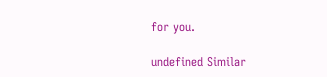for you.

undefined Similar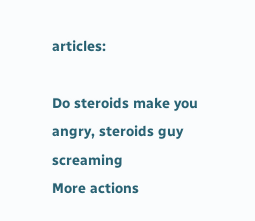articles:

Do steroids make you angry, steroids guy screaming
More actions